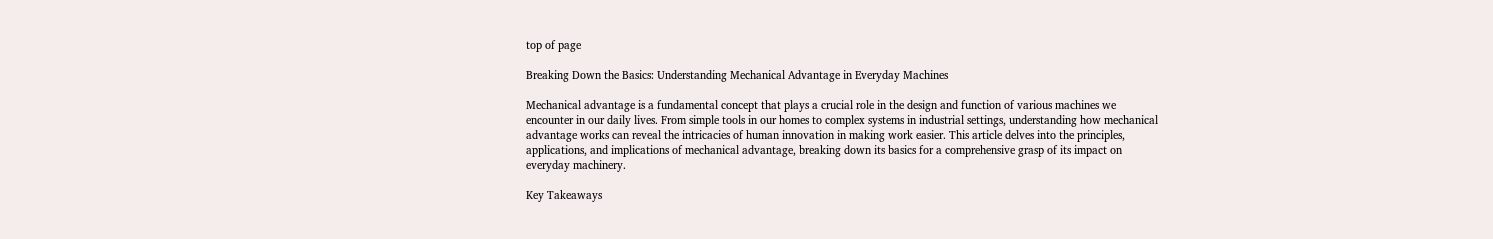top of page

Breaking Down the Basics: Understanding Mechanical Advantage in Everyday Machines

Mechanical advantage is a fundamental concept that plays a crucial role in the design and function of various machines we encounter in our daily lives. From simple tools in our homes to complex systems in industrial settings, understanding how mechanical advantage works can reveal the intricacies of human innovation in making work easier. This article delves into the principles, applications, and implications of mechanical advantage, breaking down its basics for a comprehensive grasp of its impact on everyday machinery.

Key Takeaways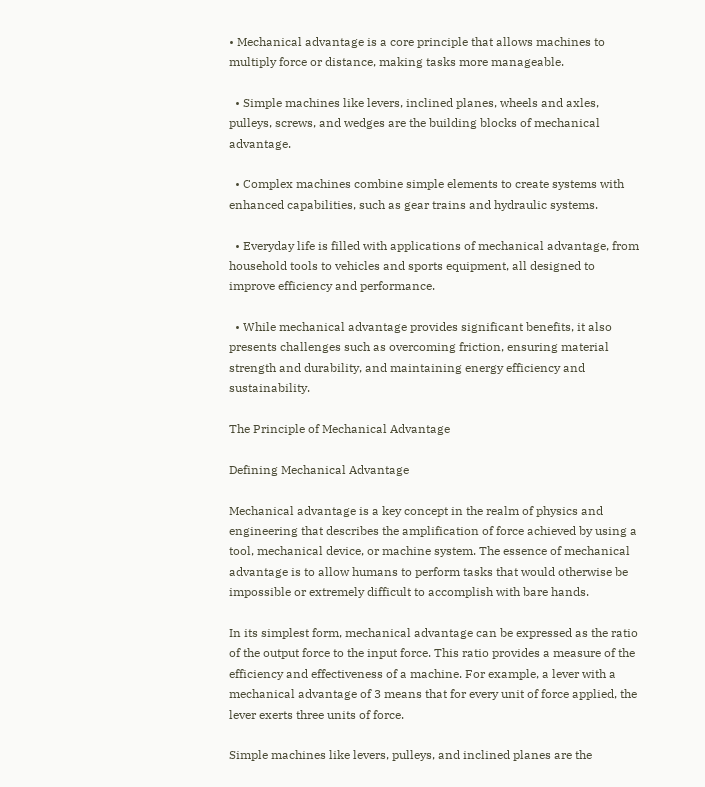• Mechanical advantage is a core principle that allows machines to multiply force or distance, making tasks more manageable.

  • Simple machines like levers, inclined planes, wheels and axles, pulleys, screws, and wedges are the building blocks of mechanical advantage.

  • Complex machines combine simple elements to create systems with enhanced capabilities, such as gear trains and hydraulic systems.

  • Everyday life is filled with applications of mechanical advantage, from household tools to vehicles and sports equipment, all designed to improve efficiency and performance.

  • While mechanical advantage provides significant benefits, it also presents challenges such as overcoming friction, ensuring material strength and durability, and maintaining energy efficiency and sustainability.

The Principle of Mechanical Advantage

Defining Mechanical Advantage

Mechanical advantage is a key concept in the realm of physics and engineering that describes the amplification of force achieved by using a tool, mechanical device, or machine system. The essence of mechanical advantage is to allow humans to perform tasks that would otherwise be impossible or extremely difficult to accomplish with bare hands.

In its simplest form, mechanical advantage can be expressed as the ratio of the output force to the input force. This ratio provides a measure of the efficiency and effectiveness of a machine. For example, a lever with a mechanical advantage of 3 means that for every unit of force applied, the lever exerts three units of force.

Simple machines like levers, pulleys, and inclined planes are the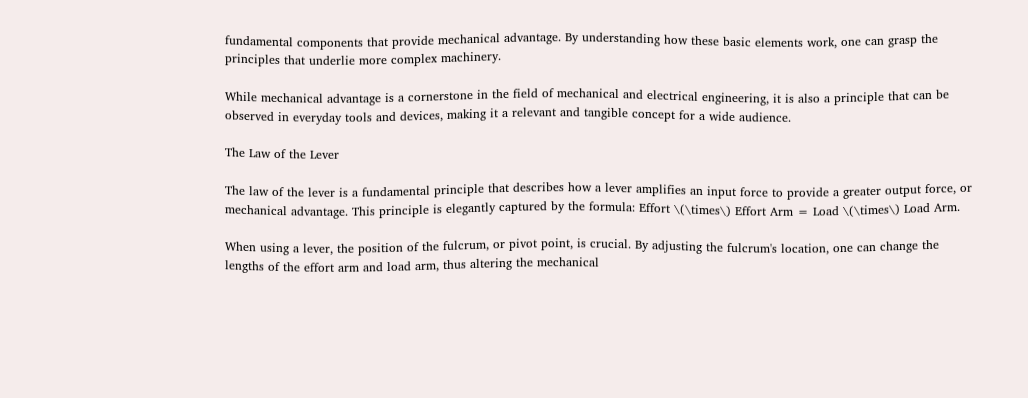fundamental components that provide mechanical advantage. By understanding how these basic elements work, one can grasp the principles that underlie more complex machinery.

While mechanical advantage is a cornerstone in the field of mechanical and electrical engineering, it is also a principle that can be observed in everyday tools and devices, making it a relevant and tangible concept for a wide audience.

The Law of the Lever

The law of the lever is a fundamental principle that describes how a lever amplifies an input force to provide a greater output force, or mechanical advantage. This principle is elegantly captured by the formula: Effort \(\times\) Effort Arm = Load \(\times\) Load Arm.

When using a lever, the position of the fulcrum, or pivot point, is crucial. By adjusting the fulcrum's location, one can change the lengths of the effort arm and load arm, thus altering the mechanical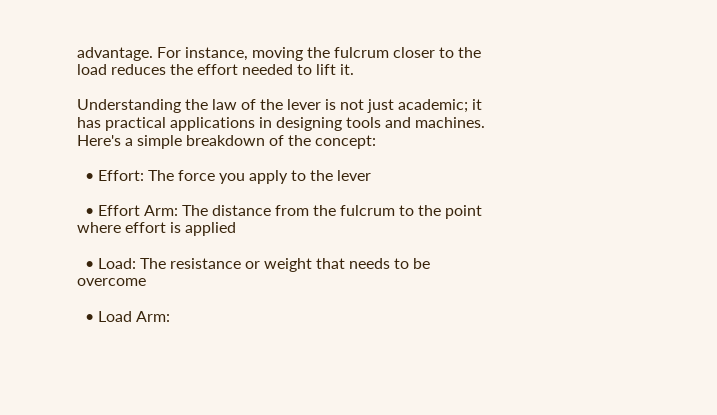advantage. For instance, moving the fulcrum closer to the load reduces the effort needed to lift it.

Understanding the law of the lever is not just academic; it has practical applications in designing tools and machines. Here's a simple breakdown of the concept:

  • Effort: The force you apply to the lever

  • Effort Arm: The distance from the fulcrum to the point where effort is applied

  • Load: The resistance or weight that needs to be overcome

  • Load Arm: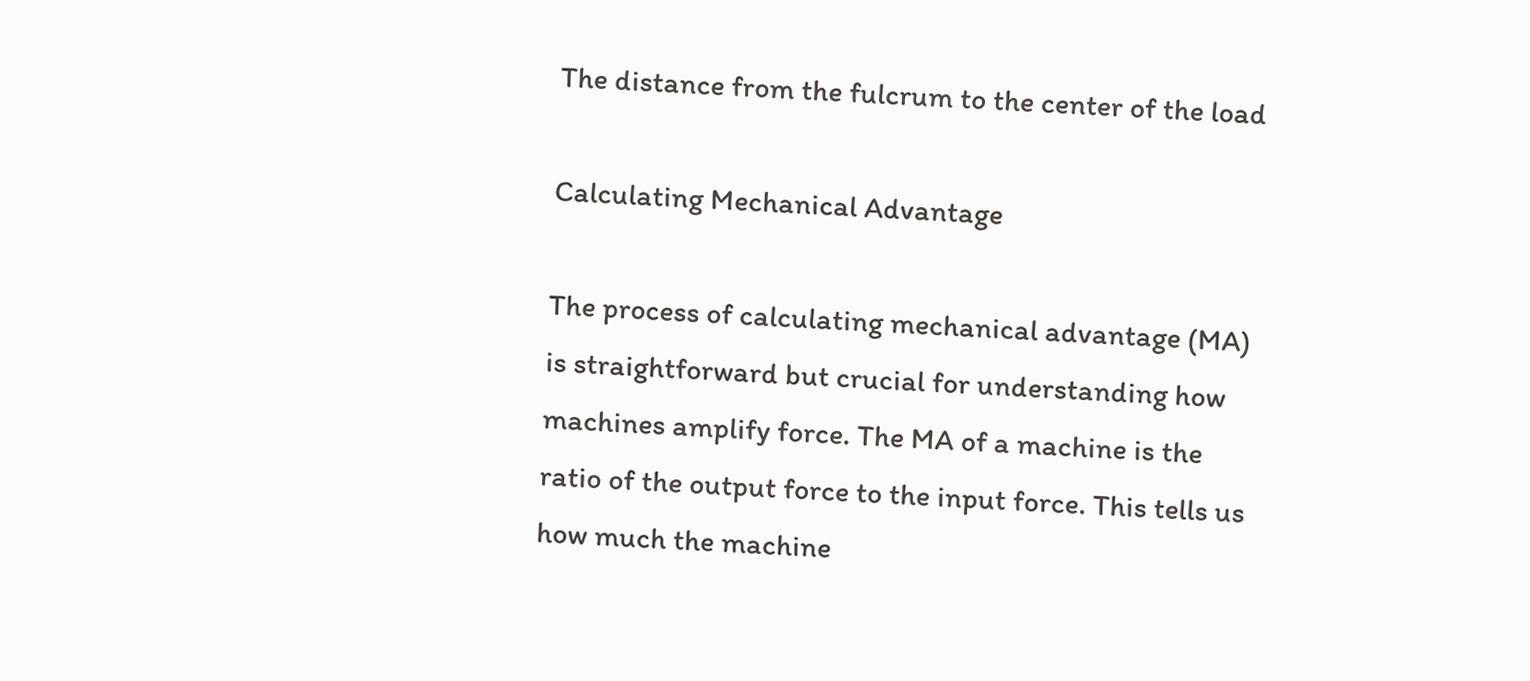The distance from the fulcrum to the center of the load

Calculating Mechanical Advantage

The process of calculating mechanical advantage (MA) is straightforward but crucial for understanding how machines amplify force. The MA of a machine is the ratio of the output force to the input force. This tells us how much the machine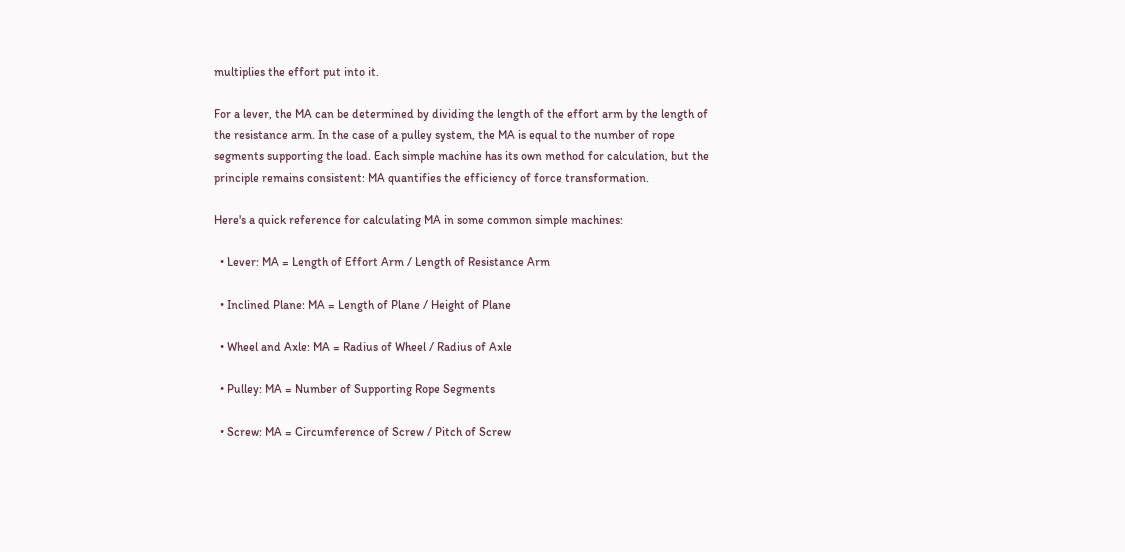multiplies the effort put into it.

For a lever, the MA can be determined by dividing the length of the effort arm by the length of the resistance arm. In the case of a pulley system, the MA is equal to the number of rope segments supporting the load. Each simple machine has its own method for calculation, but the principle remains consistent: MA quantifies the efficiency of force transformation.

Here's a quick reference for calculating MA in some common simple machines:

  • Lever: MA = Length of Effort Arm / Length of Resistance Arm

  • Inclined Plane: MA = Length of Plane / Height of Plane

  • Wheel and Axle: MA = Radius of Wheel / Radius of Axle

  • Pulley: MA = Number of Supporting Rope Segments

  • Screw: MA = Circumference of Screw / Pitch of Screw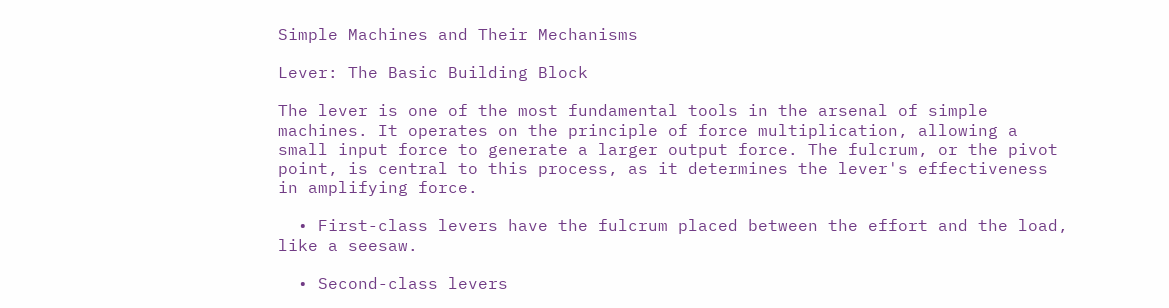Simple Machines and Their Mechanisms

Lever: The Basic Building Block

The lever is one of the most fundamental tools in the arsenal of simple machines. It operates on the principle of force multiplication, allowing a small input force to generate a larger output force. The fulcrum, or the pivot point, is central to this process, as it determines the lever's effectiveness in amplifying force.

  • First-class levers have the fulcrum placed between the effort and the load, like a seesaw.

  • Second-class levers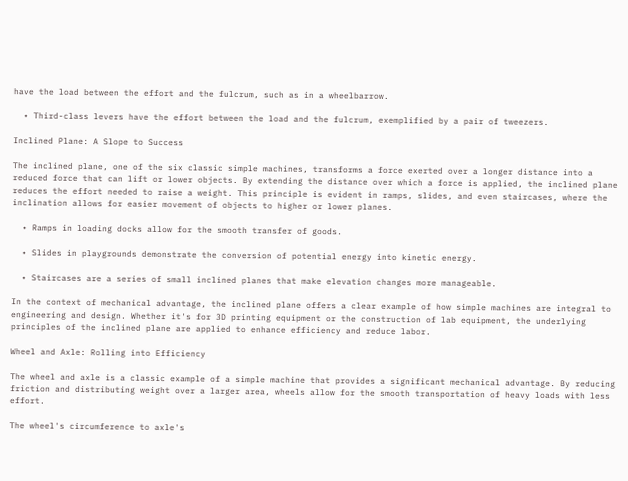have the load between the effort and the fulcrum, such as in a wheelbarrow.

  • Third-class levers have the effort between the load and the fulcrum, exemplified by a pair of tweezers.

Inclined Plane: A Slope to Success

The inclined plane, one of the six classic simple machines, transforms a force exerted over a longer distance into a reduced force that can lift or lower objects. By extending the distance over which a force is applied, the inclined plane reduces the effort needed to raise a weight. This principle is evident in ramps, slides, and even staircases, where the inclination allows for easier movement of objects to higher or lower planes.

  • Ramps in loading docks allow for the smooth transfer of goods.

  • Slides in playgrounds demonstrate the conversion of potential energy into kinetic energy.

  • Staircases are a series of small inclined planes that make elevation changes more manageable.

In the context of mechanical advantage, the inclined plane offers a clear example of how simple machines are integral to engineering and design. Whether it's for 3D printing equipment or the construction of lab equipment, the underlying principles of the inclined plane are applied to enhance efficiency and reduce labor.

Wheel and Axle: Rolling into Efficiency

The wheel and axle is a classic example of a simple machine that provides a significant mechanical advantage. By reducing friction and distributing weight over a larger area, wheels allow for the smooth transportation of heavy loads with less effort.

The wheel's circumference to axle's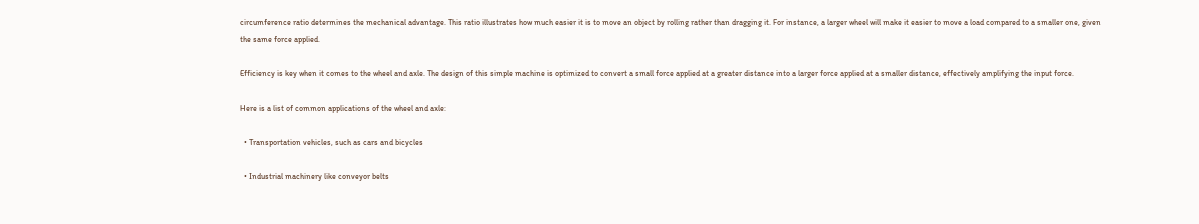circumference ratio determines the mechanical advantage. This ratio illustrates how much easier it is to move an object by rolling rather than dragging it. For instance, a larger wheel will make it easier to move a load compared to a smaller one, given the same force applied.

Efficiency is key when it comes to the wheel and axle. The design of this simple machine is optimized to convert a small force applied at a greater distance into a larger force applied at a smaller distance, effectively amplifying the input force.

Here is a list of common applications of the wheel and axle:

  • Transportation vehicles, such as cars and bicycles

  • Industrial machinery like conveyor belts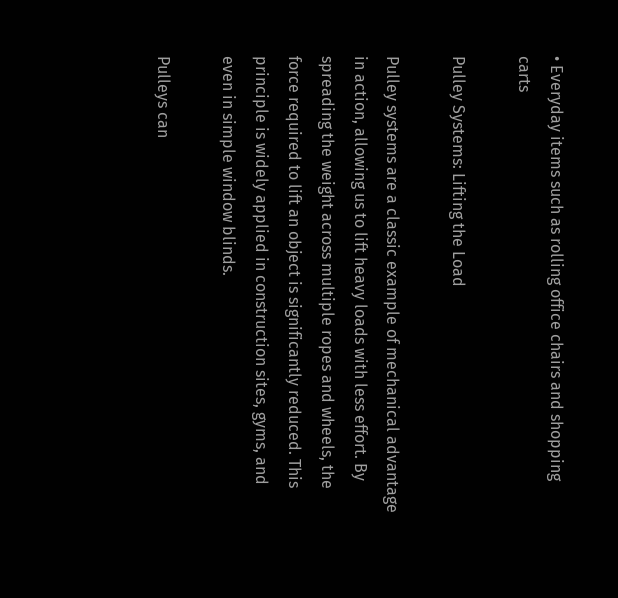• Everyday items such as rolling office chairs and shopping carts

Pulley Systems: Lifting the Load

Pulley systems are a classic example of mechanical advantage in action, allowing us to lift heavy loads with less effort. By spreading the weight across multiple ropes and wheels, the force required to lift an object is significantly reduced. This principle is widely applied in construction sites, gyms, and even in simple window blinds.

Pulleys can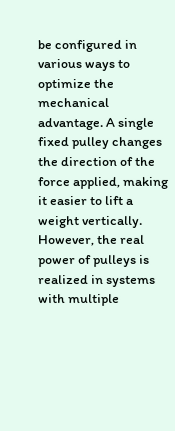be configured in various ways to optimize the mechanical advantage. A single fixed pulley changes the direction of the force applied, making it easier to lift a weight vertically. However, the real power of pulleys is realized in systems with multiple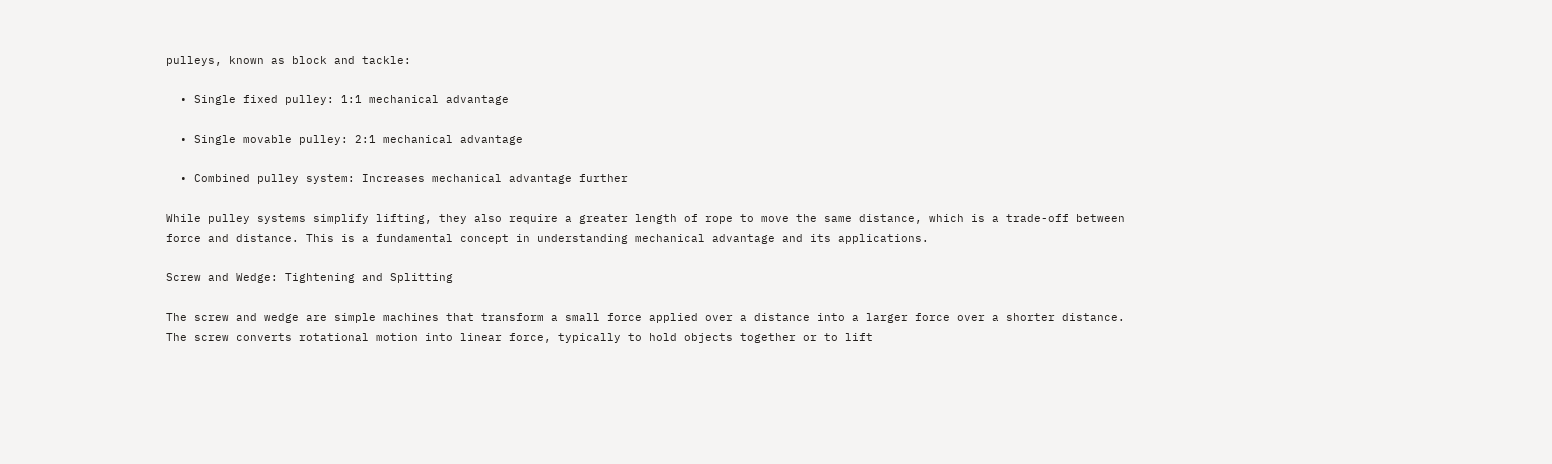pulleys, known as block and tackle:

  • Single fixed pulley: 1:1 mechanical advantage

  • Single movable pulley: 2:1 mechanical advantage

  • Combined pulley system: Increases mechanical advantage further

While pulley systems simplify lifting, they also require a greater length of rope to move the same distance, which is a trade-off between force and distance. This is a fundamental concept in understanding mechanical advantage and its applications.

Screw and Wedge: Tightening and Splitting

The screw and wedge are simple machines that transform a small force applied over a distance into a larger force over a shorter distance. The screw converts rotational motion into linear force, typically to hold objects together or to lift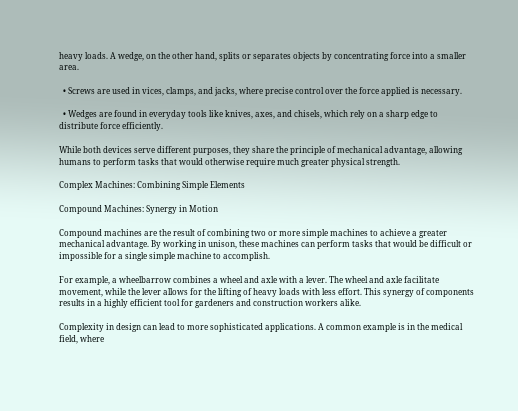heavy loads. A wedge, on the other hand, splits or separates objects by concentrating force into a smaller area.

  • Screws are used in vices, clamps, and jacks, where precise control over the force applied is necessary.

  • Wedges are found in everyday tools like knives, axes, and chisels, which rely on a sharp edge to distribute force efficiently.

While both devices serve different purposes, they share the principle of mechanical advantage, allowing humans to perform tasks that would otherwise require much greater physical strength.

Complex Machines: Combining Simple Elements

Compound Machines: Synergy in Motion

Compound machines are the result of combining two or more simple machines to achieve a greater mechanical advantage. By working in unison, these machines can perform tasks that would be difficult or impossible for a single simple machine to accomplish.

For example, a wheelbarrow combines a wheel and axle with a lever. The wheel and axle facilitate movement, while the lever allows for the lifting of heavy loads with less effort. This synergy of components results in a highly efficient tool for gardeners and construction workers alike.

Complexity in design can lead to more sophisticated applications. A common example is in the medical field, where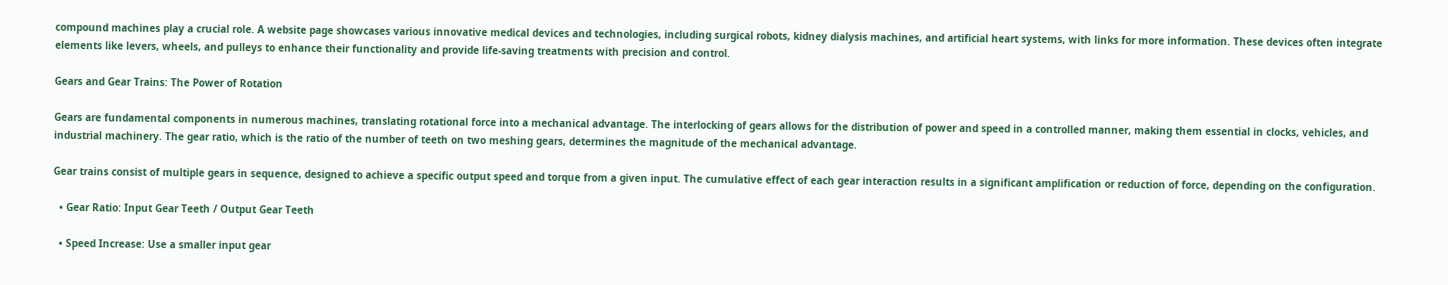compound machines play a crucial role. A website page showcases various innovative medical devices and technologies, including surgical robots, kidney dialysis machines, and artificial heart systems, with links for more information. These devices often integrate elements like levers, wheels, and pulleys to enhance their functionality and provide life-saving treatments with precision and control.

Gears and Gear Trains: The Power of Rotation

Gears are fundamental components in numerous machines, translating rotational force into a mechanical advantage. The interlocking of gears allows for the distribution of power and speed in a controlled manner, making them essential in clocks, vehicles, and industrial machinery. The gear ratio, which is the ratio of the number of teeth on two meshing gears, determines the magnitude of the mechanical advantage.

Gear trains consist of multiple gears in sequence, designed to achieve a specific output speed and torque from a given input. The cumulative effect of each gear interaction results in a significant amplification or reduction of force, depending on the configuration.

  • Gear Ratio: Input Gear Teeth / Output Gear Teeth

  • Speed Increase: Use a smaller input gear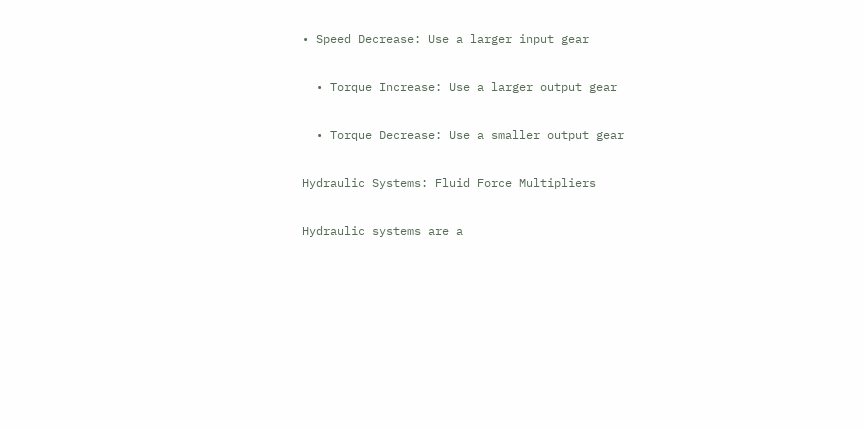• Speed Decrease: Use a larger input gear

  • Torque Increase: Use a larger output gear

  • Torque Decrease: Use a smaller output gear

Hydraulic Systems: Fluid Force Multipliers

Hydraulic systems are a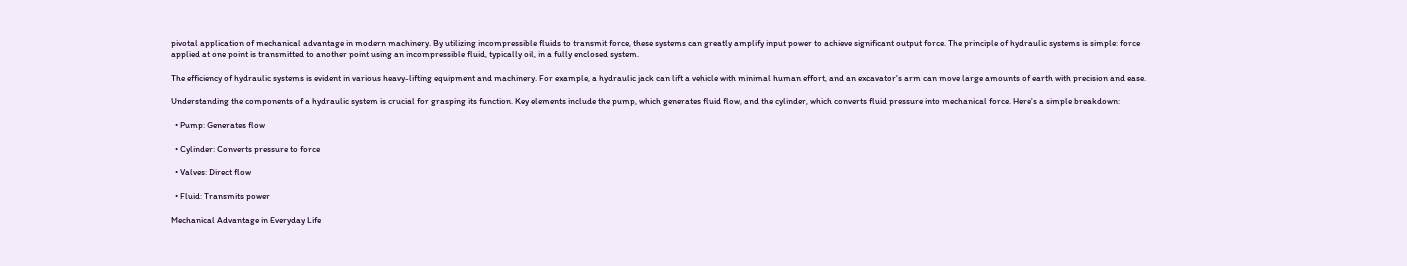pivotal application of mechanical advantage in modern machinery. By utilizing incompressible fluids to transmit force, these systems can greatly amplify input power to achieve significant output force. The principle of hydraulic systems is simple: force applied at one point is transmitted to another point using an incompressible fluid, typically oil, in a fully enclosed system.

The efficiency of hydraulic systems is evident in various heavy-lifting equipment and machinery. For example, a hydraulic jack can lift a vehicle with minimal human effort, and an excavator's arm can move large amounts of earth with precision and ease.

Understanding the components of a hydraulic system is crucial for grasping its function. Key elements include the pump, which generates fluid flow, and the cylinder, which converts fluid pressure into mechanical force. Here's a simple breakdown:

  • Pump: Generates flow

  • Cylinder: Converts pressure to force

  • Valves: Direct flow

  • Fluid: Transmits power

Mechanical Advantage in Everyday Life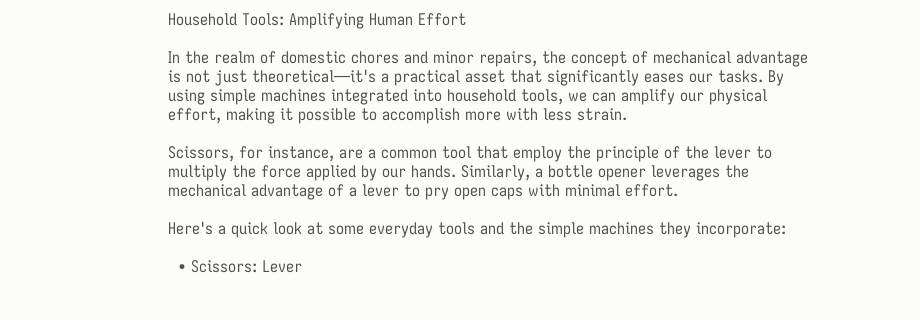Household Tools: Amplifying Human Effort

In the realm of domestic chores and minor repairs, the concept of mechanical advantage is not just theoretical—it's a practical asset that significantly eases our tasks. By using simple machines integrated into household tools, we can amplify our physical effort, making it possible to accomplish more with less strain.

Scissors, for instance, are a common tool that employ the principle of the lever to multiply the force applied by our hands. Similarly, a bottle opener leverages the mechanical advantage of a lever to pry open caps with minimal effort.

Here's a quick look at some everyday tools and the simple machines they incorporate:

  • Scissors: Lever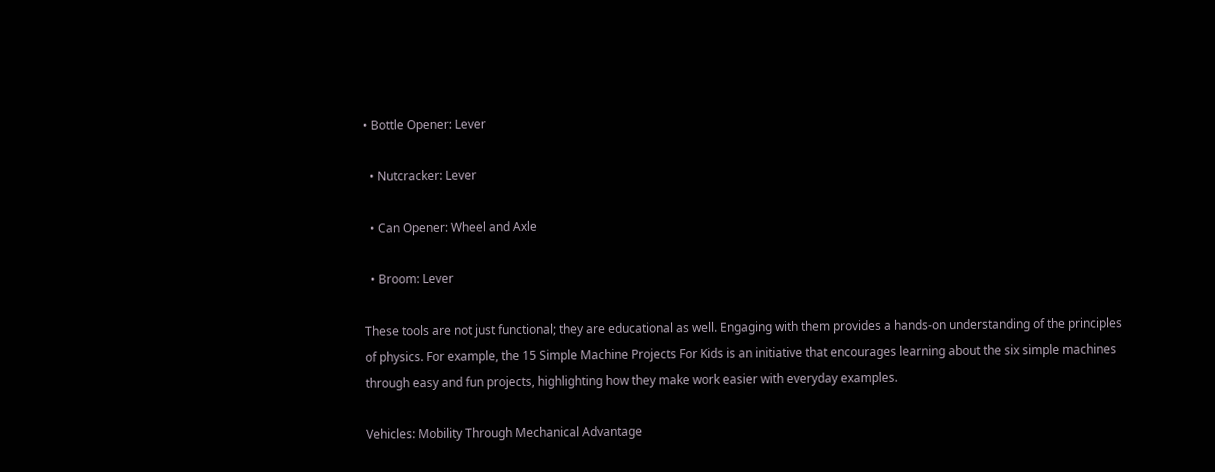• Bottle Opener: Lever

  • Nutcracker: Lever

  • Can Opener: Wheel and Axle

  • Broom: Lever

These tools are not just functional; they are educational as well. Engaging with them provides a hands-on understanding of the principles of physics. For example, the 15 Simple Machine Projects For Kids is an initiative that encourages learning about the six simple machines through easy and fun projects, highlighting how they make work easier with everyday examples.

Vehicles: Mobility Through Mechanical Advantage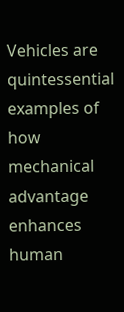Vehicles are quintessential examples of how mechanical advantage enhances human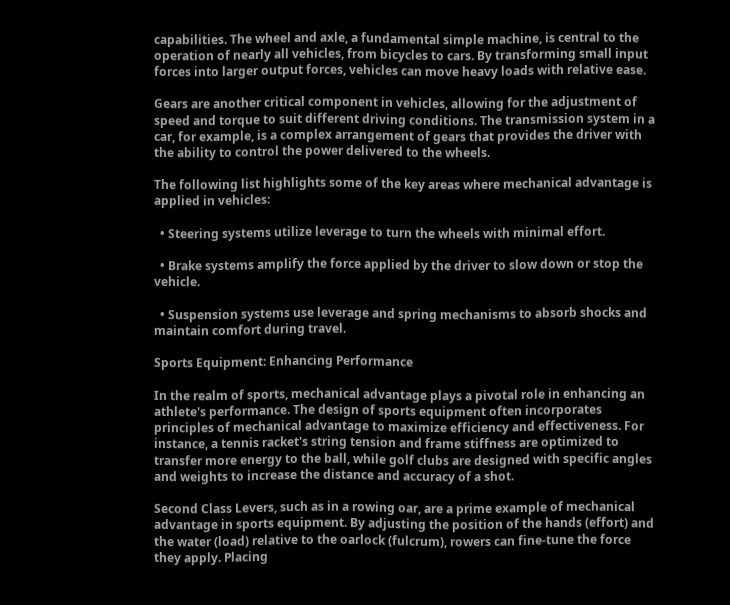capabilities. The wheel and axle, a fundamental simple machine, is central to the operation of nearly all vehicles, from bicycles to cars. By transforming small input forces into larger output forces, vehicles can move heavy loads with relative ease.

Gears are another critical component in vehicles, allowing for the adjustment of speed and torque to suit different driving conditions. The transmission system in a car, for example, is a complex arrangement of gears that provides the driver with the ability to control the power delivered to the wheels.

The following list highlights some of the key areas where mechanical advantage is applied in vehicles:

  • Steering systems utilize leverage to turn the wheels with minimal effort.

  • Brake systems amplify the force applied by the driver to slow down or stop the vehicle.

  • Suspension systems use leverage and spring mechanisms to absorb shocks and maintain comfort during travel.

Sports Equipment: Enhancing Performance

In the realm of sports, mechanical advantage plays a pivotal role in enhancing an athlete's performance. The design of sports equipment often incorporates principles of mechanical advantage to maximize efficiency and effectiveness. For instance, a tennis racket's string tension and frame stiffness are optimized to transfer more energy to the ball, while golf clubs are designed with specific angles and weights to increase the distance and accuracy of a shot.

Second Class Levers, such as in a rowing oar, are a prime example of mechanical advantage in sports equipment. By adjusting the position of the hands (effort) and the water (load) relative to the oarlock (fulcrum), rowers can fine-tune the force they apply. Placing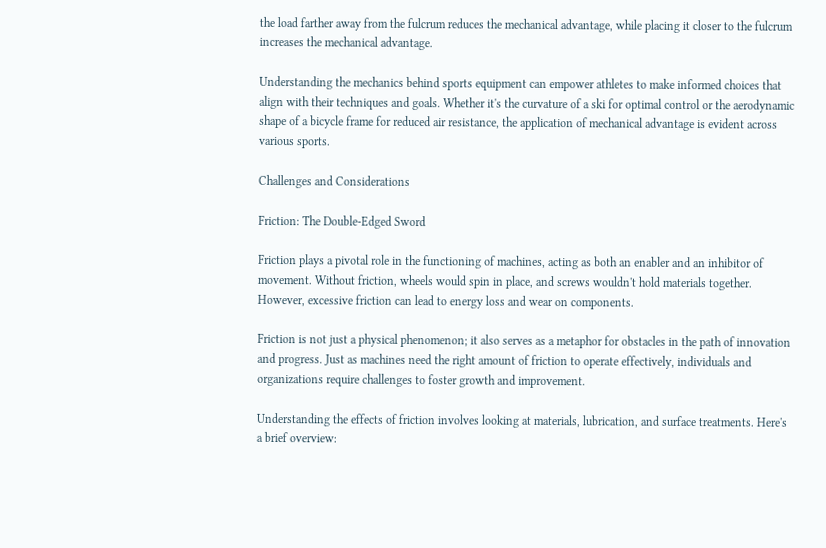the load farther away from the fulcrum reduces the mechanical advantage, while placing it closer to the fulcrum increases the mechanical advantage.

Understanding the mechanics behind sports equipment can empower athletes to make informed choices that align with their techniques and goals. Whether it's the curvature of a ski for optimal control or the aerodynamic shape of a bicycle frame for reduced air resistance, the application of mechanical advantage is evident across various sports.

Challenges and Considerations

Friction: The Double-Edged Sword

Friction plays a pivotal role in the functioning of machines, acting as both an enabler and an inhibitor of movement. Without friction, wheels would spin in place, and screws wouldn't hold materials together. However, excessive friction can lead to energy loss and wear on components.

Friction is not just a physical phenomenon; it also serves as a metaphor for obstacles in the path of innovation and progress. Just as machines need the right amount of friction to operate effectively, individuals and organizations require challenges to foster growth and improvement.

Understanding the effects of friction involves looking at materials, lubrication, and surface treatments. Here's a brief overview: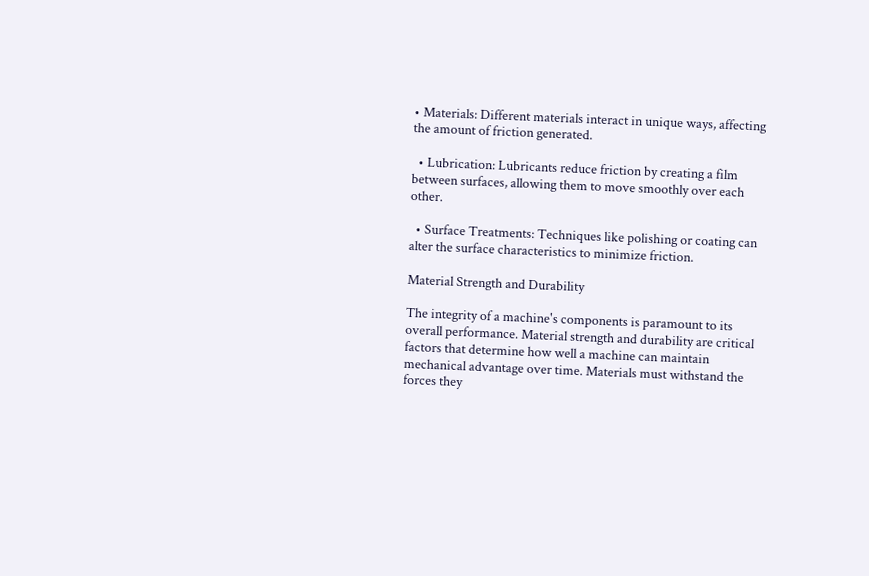• Materials: Different materials interact in unique ways, affecting the amount of friction generated.

  • Lubrication: Lubricants reduce friction by creating a film between surfaces, allowing them to move smoothly over each other.

  • Surface Treatments: Techniques like polishing or coating can alter the surface characteristics to minimize friction.

Material Strength and Durability

The integrity of a machine's components is paramount to its overall performance. Material strength and durability are critical factors that determine how well a machine can maintain mechanical advantage over time. Materials must withstand the forces they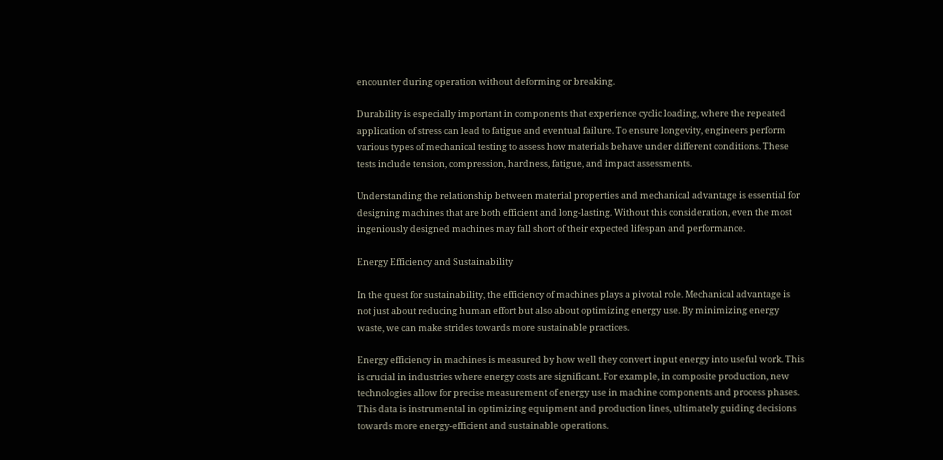encounter during operation without deforming or breaking.

Durability is especially important in components that experience cyclic loading, where the repeated application of stress can lead to fatigue and eventual failure. To ensure longevity, engineers perform various types of mechanical testing to assess how materials behave under different conditions. These tests include tension, compression, hardness, fatigue, and impact assessments.

Understanding the relationship between material properties and mechanical advantage is essential for designing machines that are both efficient and long-lasting. Without this consideration, even the most ingeniously designed machines may fall short of their expected lifespan and performance.

Energy Efficiency and Sustainability

In the quest for sustainability, the efficiency of machines plays a pivotal role. Mechanical advantage is not just about reducing human effort but also about optimizing energy use. By minimizing energy waste, we can make strides towards more sustainable practices.

Energy efficiency in machines is measured by how well they convert input energy into useful work. This is crucial in industries where energy costs are significant. For example, in composite production, new technologies allow for precise measurement of energy use in machine components and process phases. This data is instrumental in optimizing equipment and production lines, ultimately guiding decisions towards more energy-efficient and sustainable operations.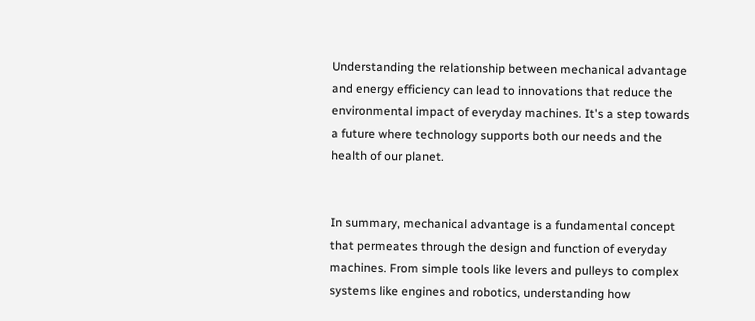Understanding the relationship between mechanical advantage and energy efficiency can lead to innovations that reduce the environmental impact of everyday machines. It's a step towards a future where technology supports both our needs and the health of our planet.


In summary, mechanical advantage is a fundamental concept that permeates through the design and function of everyday machines. From simple tools like levers and pulleys to complex systems like engines and robotics, understanding how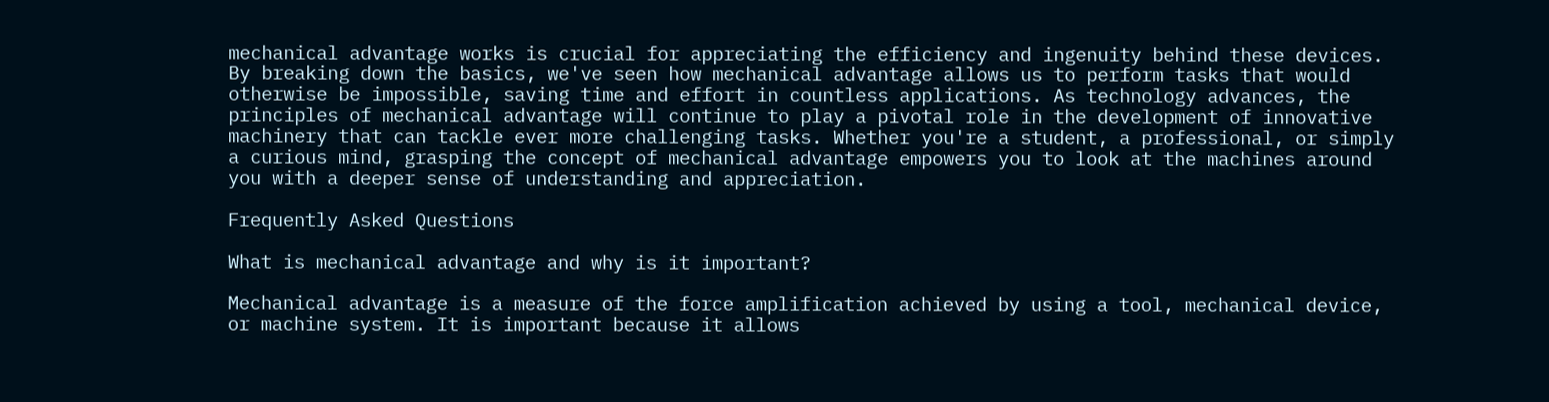mechanical advantage works is crucial for appreciating the efficiency and ingenuity behind these devices. By breaking down the basics, we've seen how mechanical advantage allows us to perform tasks that would otherwise be impossible, saving time and effort in countless applications. As technology advances, the principles of mechanical advantage will continue to play a pivotal role in the development of innovative machinery that can tackle ever more challenging tasks. Whether you're a student, a professional, or simply a curious mind, grasping the concept of mechanical advantage empowers you to look at the machines around you with a deeper sense of understanding and appreciation.

Frequently Asked Questions

What is mechanical advantage and why is it important?

Mechanical advantage is a measure of the force amplification achieved by using a tool, mechanical device, or machine system. It is important because it allows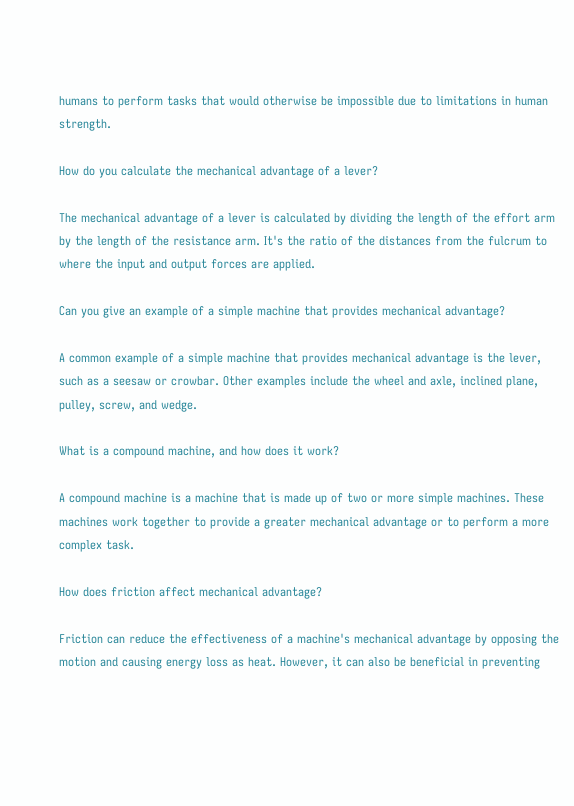humans to perform tasks that would otherwise be impossible due to limitations in human strength.

How do you calculate the mechanical advantage of a lever?

The mechanical advantage of a lever is calculated by dividing the length of the effort arm by the length of the resistance arm. It's the ratio of the distances from the fulcrum to where the input and output forces are applied.

Can you give an example of a simple machine that provides mechanical advantage?

A common example of a simple machine that provides mechanical advantage is the lever, such as a seesaw or crowbar. Other examples include the wheel and axle, inclined plane, pulley, screw, and wedge.

What is a compound machine, and how does it work?

A compound machine is a machine that is made up of two or more simple machines. These machines work together to provide a greater mechanical advantage or to perform a more complex task.

How does friction affect mechanical advantage?

Friction can reduce the effectiveness of a machine's mechanical advantage by opposing the motion and causing energy loss as heat. However, it can also be beneficial in preventing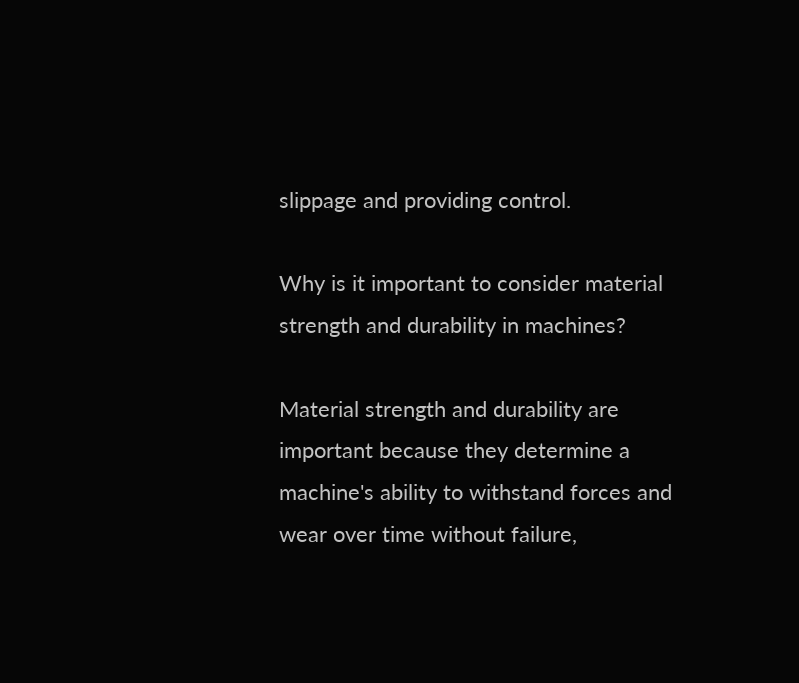slippage and providing control.

Why is it important to consider material strength and durability in machines?

Material strength and durability are important because they determine a machine's ability to withstand forces and wear over time without failure,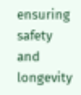ensuring safety and longevity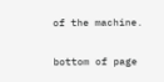of the machine.


bottom of page